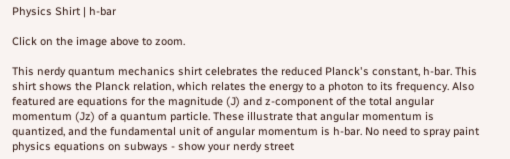Physics Shirt | h-bar

Click on the image above to zoom.

This nerdy quantum mechanics shirt celebrates the reduced Planck's constant, h-bar. This shirt shows the Planck relation, which relates the energy to a photon to its frequency. Also featured are equations for the magnitude (J) and z-component of the total angular momentum (Jz) of a quantum particle. These illustrate that angular momentum is quantized, and the fundamental unit of angular momentum is h-bar. No need to spray paint physics equations on subways - show your nerdy street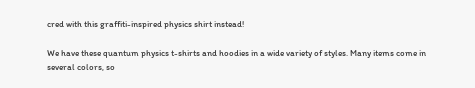cred with this graffiti-inspired physics shirt instead!

We have these quantum physics t-shirts and hoodies in a wide variety of styles. Many items come in several colors, so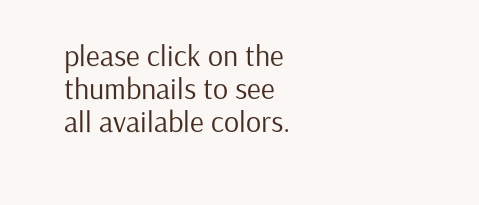please click on the thumbnails to see all available colors.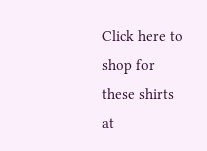Click here to shop for these shirts at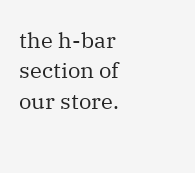the h-bar section of our store.